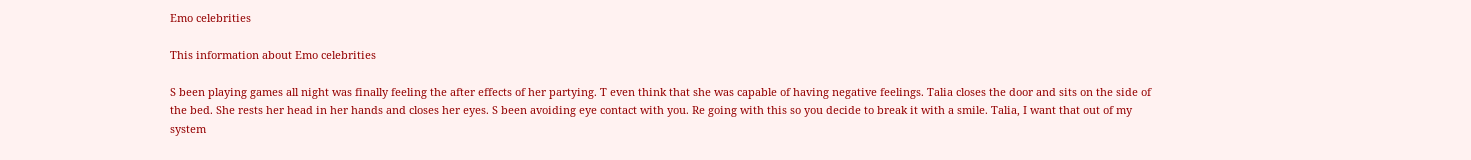Emo celebrities

This information about Emo celebrities

S been playing games all night was finally feeling the after effects of her partying. T even think that she was capable of having negative feelings. Talia closes the door and sits on the side of the bed. She rests her head in her hands and closes her eyes. S been avoiding eye contact with you. Re going with this so you decide to break it with a smile. Talia, I want that out of my system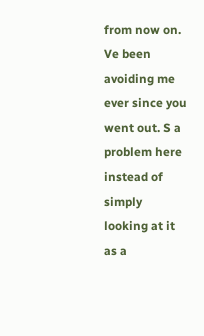from now on. Ve been avoiding me ever since you went out. S a problem here instead of simply looking at it as a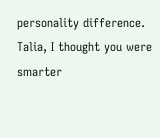personality difference. Talia, I thought you were smarter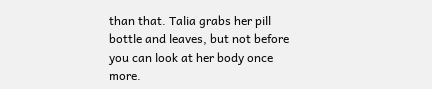than that. Talia grabs her pill bottle and leaves, but not before you can look at her body once more.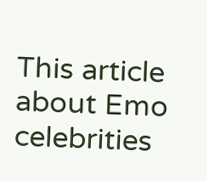This article about Emo celebrities